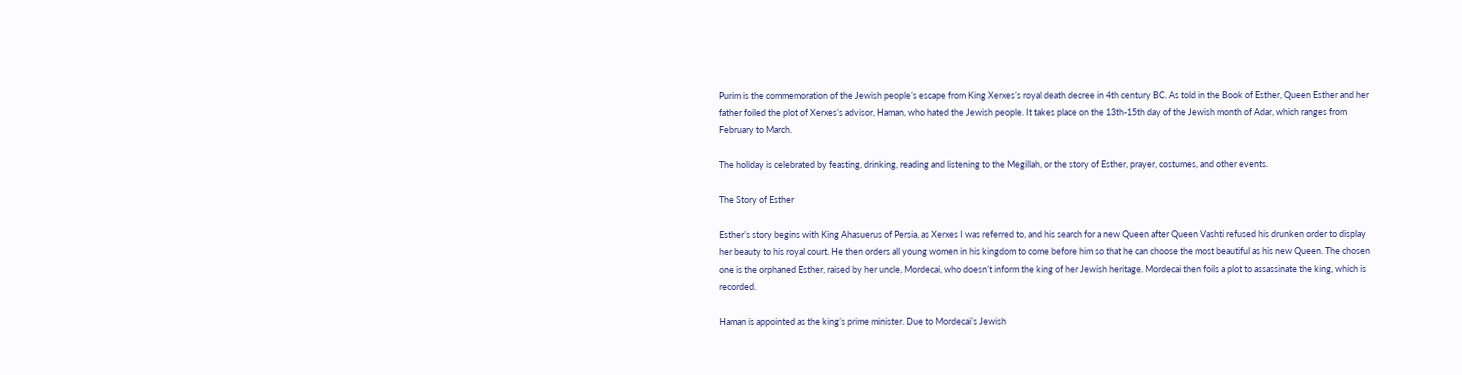Purim is the commemoration of the Jewish people’s escape from King Xerxes’s royal death decree in 4th century BC. As told in the Book of Esther, Queen Esther and her father foiled the plot of Xerxes’s advisor, Haman, who hated the Jewish people. It takes place on the 13th-15th day of the Jewish month of Adar, which ranges from February to March.

The holiday is celebrated by feasting, drinking, reading and listening to the Megillah, or the story of Esther, prayer, costumes, and other events.

The Story of Esther

Esther’s story begins with King Ahasuerus of Persia, as Xerxes I was referred to, and his search for a new Queen after Queen Vashti refused his drunken order to display her beauty to his royal court. He then orders all young women in his kingdom to come before him so that he can choose the most beautiful as his new Queen. The chosen one is the orphaned Esther, raised by her uncle, Mordecai, who doesn’t inform the king of her Jewish heritage. Mordecai then foils a plot to assassinate the king, which is recorded.

Haman is appointed as the king’s prime minister. Due to Mordecai’s Jewish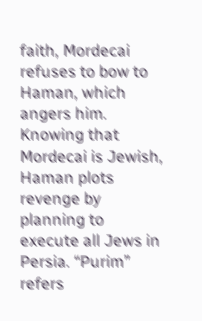faith, Mordecai refuses to bow to Haman, which angers him. Knowing that Mordecai is Jewish, Haman plots revenge by planning to execute all Jews in Persia. “Purim” refers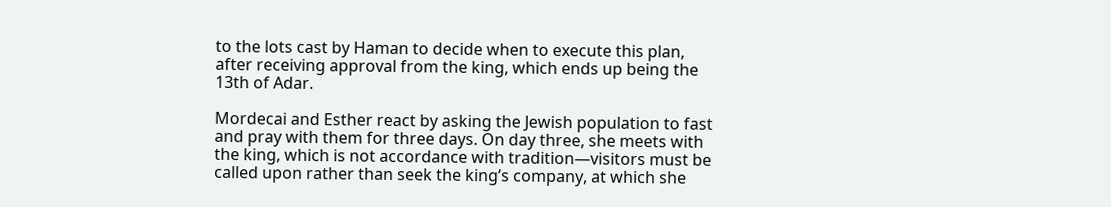to the lots cast by Haman to decide when to execute this plan, after receiving approval from the king, which ends up being the 13th of Adar.

Mordecai and Esther react by asking the Jewish population to fast and pray with them for three days. On day three, she meets with the king, which is not accordance with tradition—visitors must be called upon rather than seek the king’s company, at which she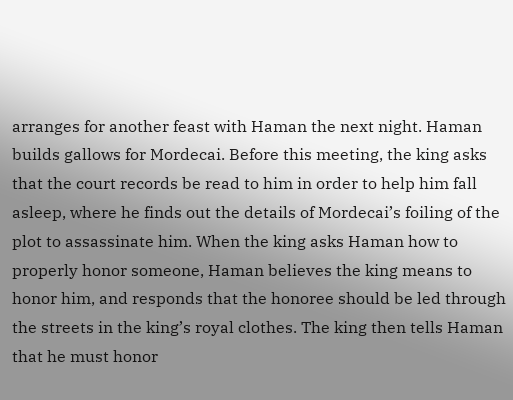arranges for another feast with Haman the next night. Haman builds gallows for Mordecai. Before this meeting, the king asks that the court records be read to him in order to help him fall asleep, where he finds out the details of Mordecai’s foiling of the plot to assassinate him. When the king asks Haman how to properly honor someone, Haman believes the king means to honor him, and responds that the honoree should be led through the streets in the king’s royal clothes. The king then tells Haman that he must honor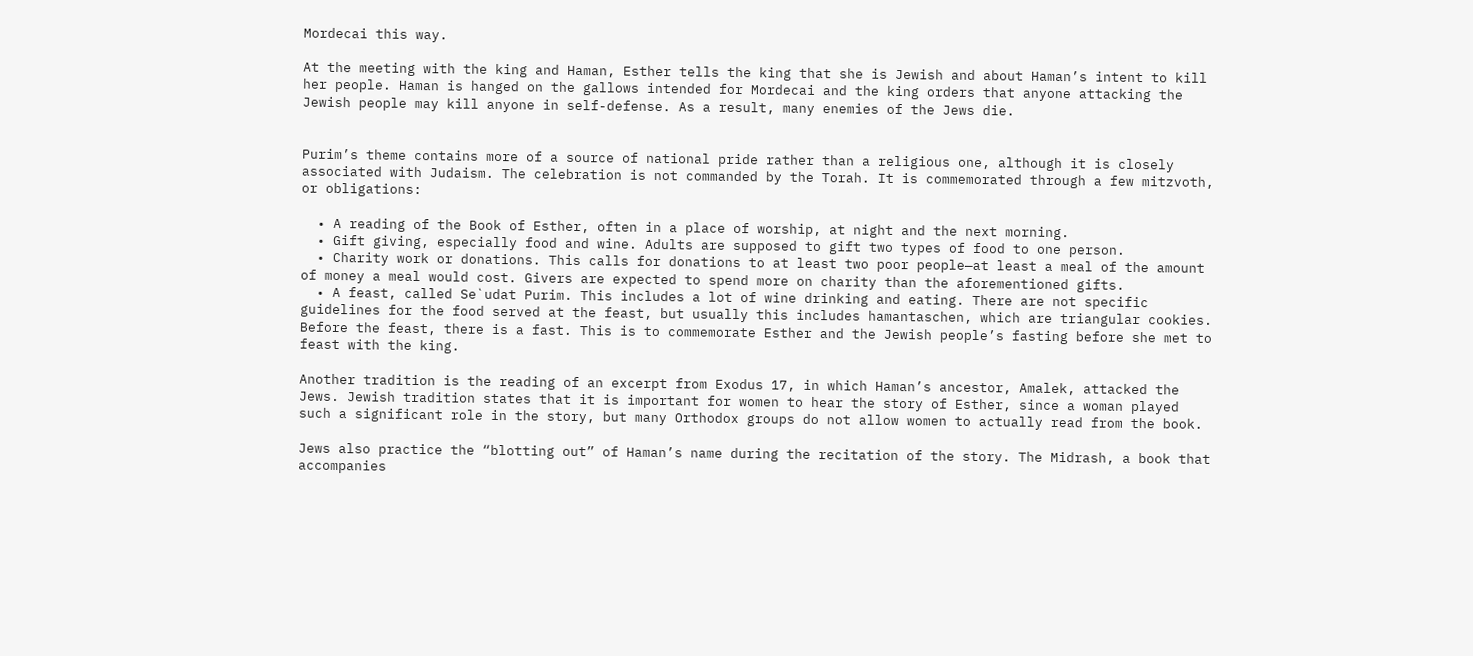Mordecai this way.

At the meeting with the king and Haman, Esther tells the king that she is Jewish and about Haman’s intent to kill her people. Haman is hanged on the gallows intended for Mordecai and the king orders that anyone attacking the Jewish people may kill anyone in self-defense. As a result, many enemies of the Jews die.


Purim’s theme contains more of a source of national pride rather than a religious one, although it is closely associated with Judaism. The celebration is not commanded by the Torah. It is commemorated through a few mitzvoth, or obligations:

  • A reading of the Book of Esther, often in a place of worship, at night and the next morning.
  • Gift giving, especially food and wine. Adults are supposed to gift two types of food to one person.
  • Charity work or donations. This calls for donations to at least two poor people—at least a meal of the amount of money a meal would cost. Givers are expected to spend more on charity than the aforementioned gifts.
  • A feast, called Se`udat Purim. This includes a lot of wine drinking and eating. There are not specific guidelines for the food served at the feast, but usually this includes hamantaschen, which are triangular cookies. Before the feast, there is a fast. This is to commemorate Esther and the Jewish people’s fasting before she met to feast with the king.

Another tradition is the reading of an excerpt from Exodus 17, in which Haman’s ancestor, Amalek, attacked the Jews. Jewish tradition states that it is important for women to hear the story of Esther, since a woman played such a significant role in the story, but many Orthodox groups do not allow women to actually read from the book.

Jews also practice the “blotting out” of Haman’s name during the recitation of the story. The Midrash, a book that accompanies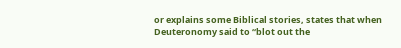or explains some Biblical stories, states that when Deuteronomy said to “blot out the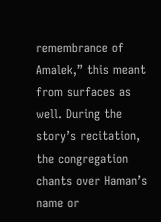remembrance of Amalek,” this meant from surfaces as well. During the story’s recitation, the congregation chants over Haman’s name or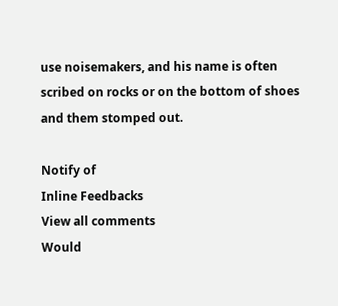use noisemakers, and his name is often scribed on rocks or on the bottom of shoes and them stomped out.

Notify of
Inline Feedbacks
View all comments
Would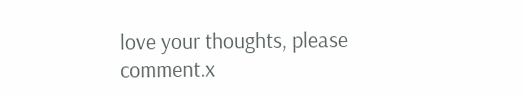love your thoughts, please comment.x